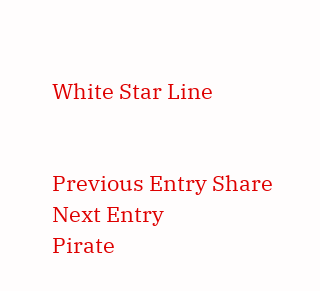White Star Line


Previous Entry Share Next Entry
Pirate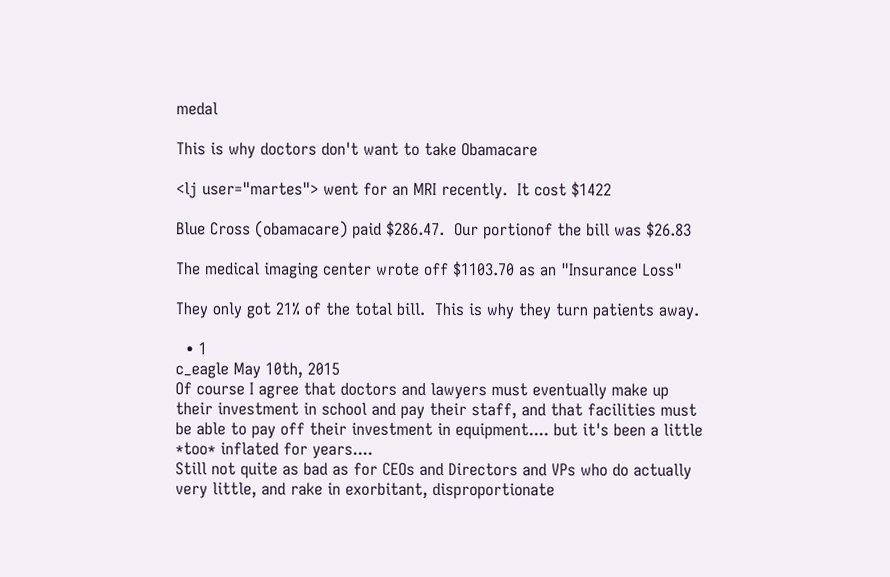medal

This is why doctors don't want to take Obamacare

<lj user="martes"> went for an MRI recently.  It cost $1422

Blue Cross (obamacare) paid $286.47.  Our portionof the bill was $26.83

The medical imaging center wrote off $1103.70 as an "Insurance Loss"

They only got 21% of the total bill.  This is why they turn patients away.

  • 1
c_eagle May 10th, 2015
Of course I agree that doctors and lawyers must eventually make up their investment in school and pay their staff, and that facilities must be able to pay off their investment in equipment.... but it's been a little *too* inflated for years....
Still not quite as bad as for CEOs and Directors and VPs who do actually very little, and rake in exorbitant, disproportionate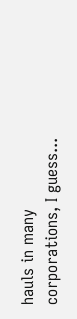hauls in many corporations, I guess...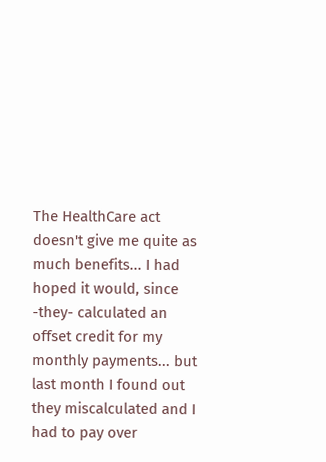The HealthCare act doesn't give me quite as much benefits... I had hoped it would, since -they- calculated an offset credit for my monthly payments... but last month I found out they miscalculated and I had to pay over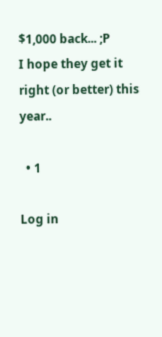$1,000 back... ;P
I hope they get it right (or better) this year..

  • 1

Log in